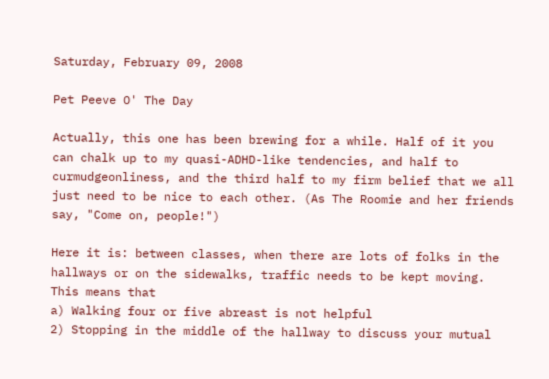Saturday, February 09, 2008

Pet Peeve O' The Day

Actually, this one has been brewing for a while. Half of it you can chalk up to my quasi-ADHD-like tendencies, and half to curmudgeonliness, and the third half to my firm belief that we all just need to be nice to each other. (As The Roomie and her friends say, "Come on, people!")

Here it is: between classes, when there are lots of folks in the hallways or on the sidewalks, traffic needs to be kept moving. This means that
a) Walking four or five abreast is not helpful
2) Stopping in the middle of the hallway to discuss your mutual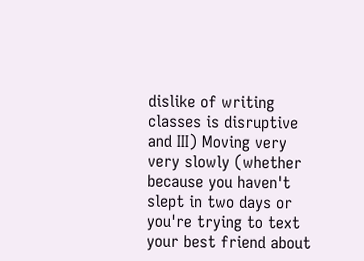dislike of writing classes is disruptive
and III) Moving very very slowly (whether because you haven't slept in two days or you're trying to text your best friend about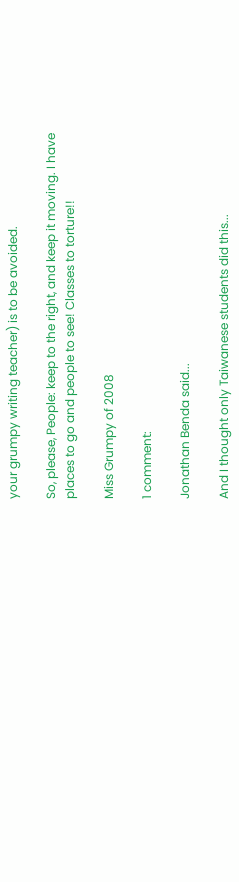your grumpy writing teacher) is to be avoided.

So, please, People: keep to the right, and keep it moving. I have places to go and people to see! Classes to torture!!

Miss Grumpy of 2008

1 comment:

Jonathan Benda said...

And I thought only Taiwanese students did this...